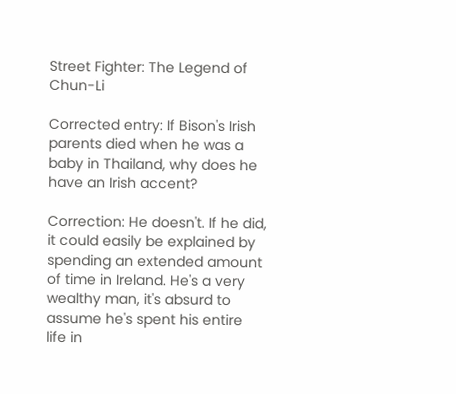Street Fighter: The Legend of Chun-Li

Corrected entry: If Bison's Irish parents died when he was a baby in Thailand, why does he have an Irish accent?

Correction: He doesn't. If he did, it could easily be explained by spending an extended amount of time in Ireland. He's a very wealthy man, it's absurd to assume he's spent his entire life in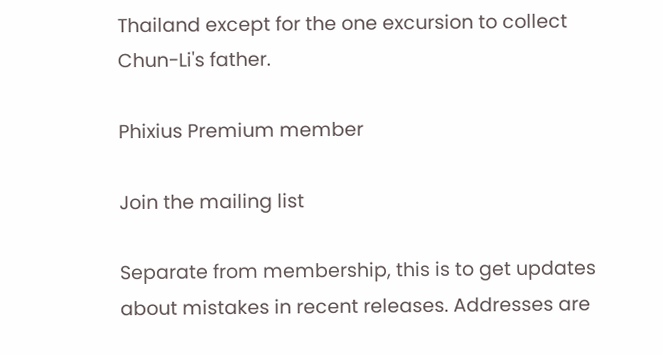Thailand except for the one excursion to collect Chun-Li's father.

Phixius Premium member

Join the mailing list

Separate from membership, this is to get updates about mistakes in recent releases. Addresses are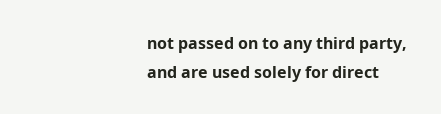not passed on to any third party, and are used solely for direct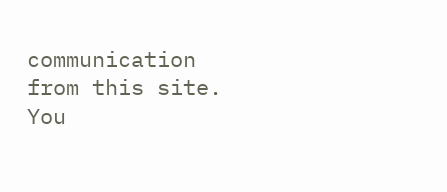communication from this site. You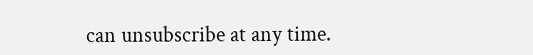can unsubscribe at any time.